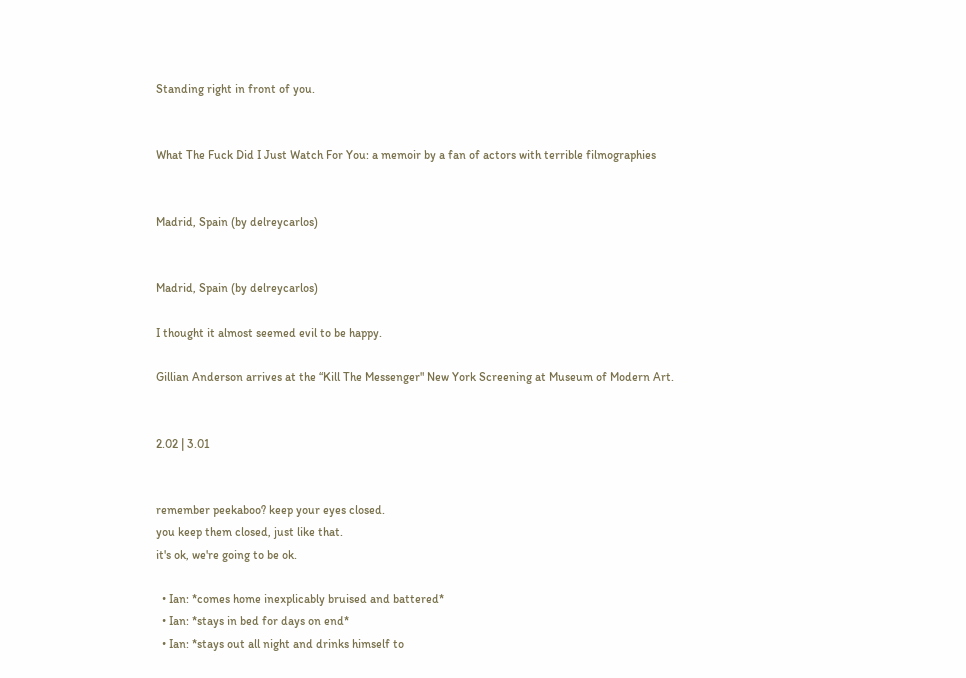Standing right in front of you.


What The Fuck Did I Just Watch For You: a memoir by a fan of actors with terrible filmographies


Madrid, Spain (by delreycarlos)


Madrid, Spain (by delreycarlos)

I thought it almost seemed evil to be happy.

Gillian Anderson arrives at the “Kill The Messenger" New York Screening at Museum of Modern Art.


2.02 | 3.01


remember peekaboo? keep your eyes closed.
you keep them closed, just like that.
it's ok, we're going to be ok.

  • Ian: *comes home inexplicably bruised and battered*
  • Ian: *stays in bed for days on end*
  • Ian: *stays out all night and drinks himself to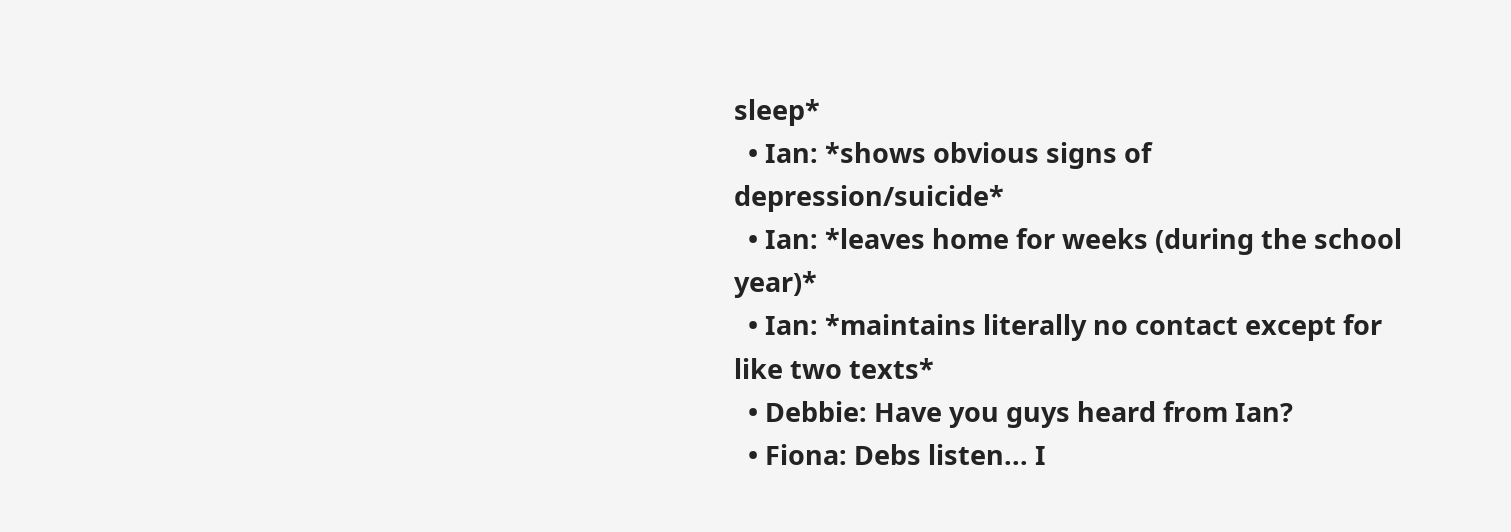sleep*
  • Ian: *shows obvious signs of depression/suicide*
  • Ian: *leaves home for weeks (during the school year)*
  • Ian: *maintains literally no contact except for like two texts*
  • Debbie: Have you guys heard from Ian?
  • Fiona: Debs listen... I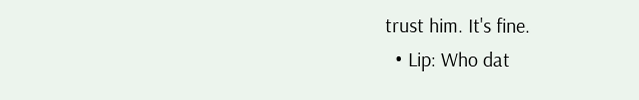trust him. It's fine.
  • Lip: Who dat